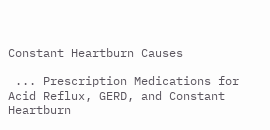Constant Heartburn Causes

 ... Prescription Medications for Acid Reflux, GERD, and Constant Heartburn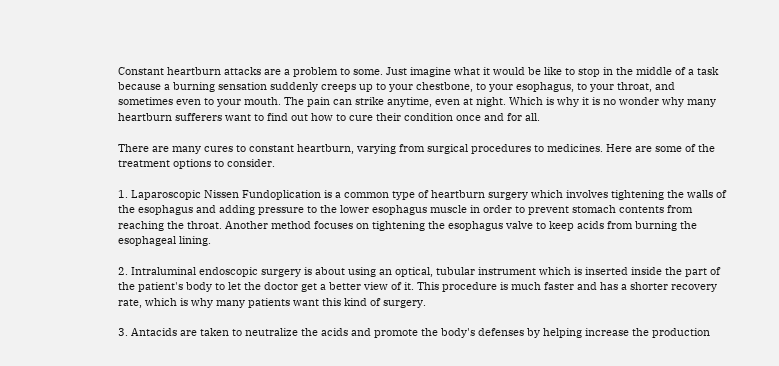Constant heartburn attacks are a problem to some. Just imagine what it would be like to stop in the middle of a task because a burning sensation suddenly creeps up to your chestbone, to your esophagus, to your throat, and sometimes even to your mouth. The pain can strike anytime, even at night. Which is why it is no wonder why many heartburn sufferers want to find out how to cure their condition once and for all.

There are many cures to constant heartburn, varying from surgical procedures to medicines. Here are some of the treatment options to consider.

1. Laparoscopic Nissen Fundoplication is a common type of heartburn surgery which involves tightening the walls of the esophagus and adding pressure to the lower esophagus muscle in order to prevent stomach contents from reaching the throat. Another method focuses on tightening the esophagus valve to keep acids from burning the esophageal lining.

2. Intraluminal endoscopic surgery is about using an optical, tubular instrument which is inserted inside the part of the patient's body to let the doctor get a better view of it. This procedure is much faster and has a shorter recovery rate, which is why many patients want this kind of surgery.

3. Antacids are taken to neutralize the acids and promote the body's defenses by helping increase the production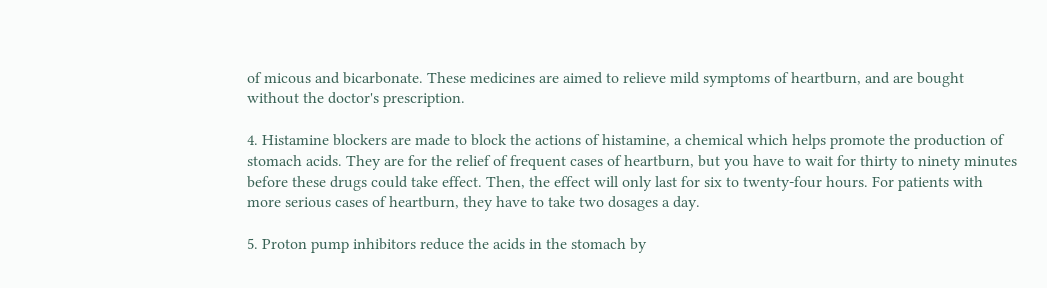of micous and bicarbonate. These medicines are aimed to relieve mild symptoms of heartburn, and are bought without the doctor's prescription.

4. Histamine blockers are made to block the actions of histamine, a chemical which helps promote the production of stomach acids. They are for the relief of frequent cases of heartburn, but you have to wait for thirty to ninety minutes before these drugs could take effect. Then, the effect will only last for six to twenty-four hours. For patients with more serious cases of heartburn, they have to take two dosages a day.

5. Proton pump inhibitors reduce the acids in the stomach by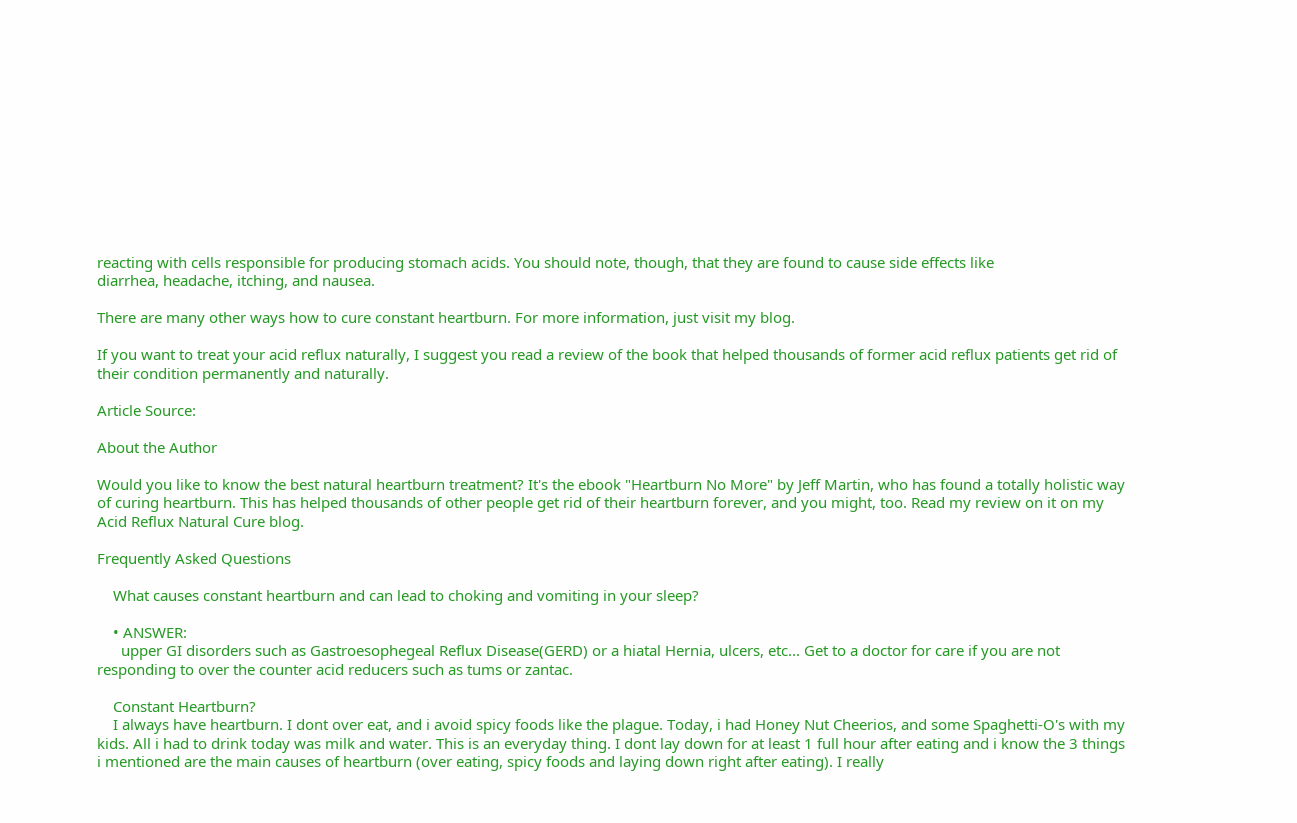reacting with cells responsible for producing stomach acids. You should note, though, that they are found to cause side effects like
diarrhea, headache, itching, and nausea.

There are many other ways how to cure constant heartburn. For more information, just visit my blog.

If you want to treat your acid reflux naturally, I suggest you read a review of the book that helped thousands of former acid reflux patients get rid of their condition permanently and naturally.

Article Source:

About the Author

Would you like to know the best natural heartburn treatment? It's the ebook "Heartburn No More" by Jeff Martin, who has found a totally holistic way of curing heartburn. This has helped thousands of other people get rid of their heartburn forever, and you might, too. Read my review on it on my Acid Reflux Natural Cure blog.

Frequently Asked Questions

    What causes constant heartburn and can lead to choking and vomiting in your sleep?

    • ANSWER:
      upper GI disorders such as Gastroesophegeal Reflux Disease(GERD) or a hiatal Hernia, ulcers, etc... Get to a doctor for care if you are not responding to over the counter acid reducers such as tums or zantac.

    Constant Heartburn?
    I always have heartburn. I dont over eat, and i avoid spicy foods like the plague. Today, i had Honey Nut Cheerios, and some Spaghetti-O's with my kids. All i had to drink today was milk and water. This is an everyday thing. I dont lay down for at least 1 full hour after eating and i know the 3 things i mentioned are the main causes of heartburn (over eating, spicy foods and laying down right after eating). I really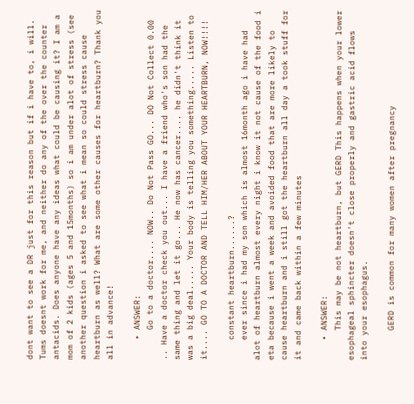dont want to see a DR just for this reason but if i have to, i will. Tums doesnt work for me, and neither do any of the over the counter antacids. Does anyone have any ideas what could be causing it? I am a mom of 2 kids (ages 5 and 15months) so i am under alot of stress (see another question i asked to see what i mean so could stress cause heartburn as well? What are some other causes for heartburn? Thank you all in advance!

    • ANSWER:
      Go to a doctor.... NOW.. Do Not Pass GO... DO Not Collect 0.00 .. Have a doctor check you out... I have a friend who's son had the same thing and let it go... He now has cancer.... he didn't think it was a big deal..... Your body is telling you something..... Listen to it.... GO TO A DOCTOR AND TELL HIM/HER ABOUT YOUR HEARTBURN, NOW!!!!

    constant heartburn......?
    ever since i had my son which is almost 16month ago i have had alot of heartburn almost every night i know it not cause of the food i eta because i went a week and avoided food that are more likely to cause heartburn and i still got the heartburn all day a took stuff for it and came back within a few minutes

    • ANSWER:
      This may be not heartburn, but GERD This happens when your lower esophageal sphincter doesn't close properly and gastric acid flows into your esophagus.

      GERD is common for many women after pregnancy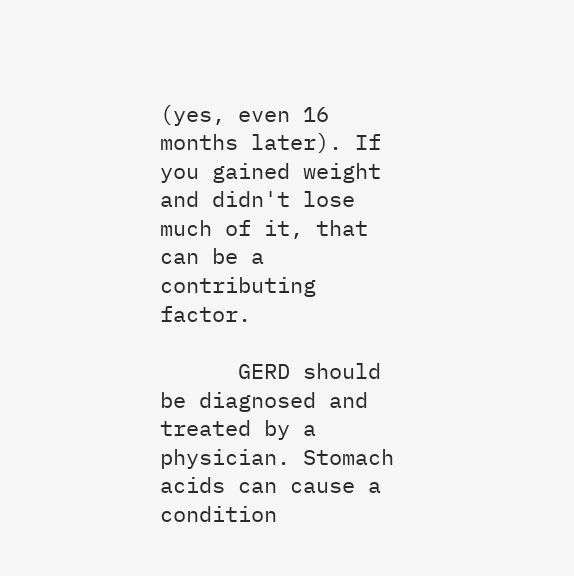(yes, even 16 months later). If you gained weight and didn't lose much of it, that can be a contributing factor.

      GERD should be diagnosed and treated by a physician. Stomach acids can cause a condition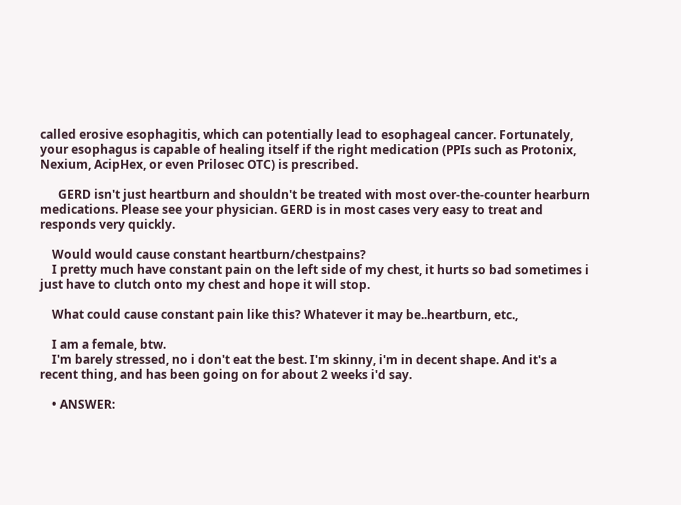called erosive esophagitis, which can potentially lead to esophageal cancer. Fortunately, your esophagus is capable of healing itself if the right medication (PPIs such as Protonix, Nexium, AcipHex, or even Prilosec OTC) is prescribed.

      GERD isn't just heartburn and shouldn't be treated with most over-the-counter hearburn medications. Please see your physician. GERD is in most cases very easy to treat and responds very quickly.

    Would would cause constant heartburn/chestpains?
    I pretty much have constant pain on the left side of my chest, it hurts so bad sometimes i just have to clutch onto my chest and hope it will stop.

    What could cause constant pain like this? Whatever it may be..heartburn, etc.,

    I am a female, btw.
    I'm barely stressed, no i don't eat the best. I'm skinny, i'm in decent shape. And it's a recent thing, and has been going on for about 2 weeks i'd say.

    • ANSWER: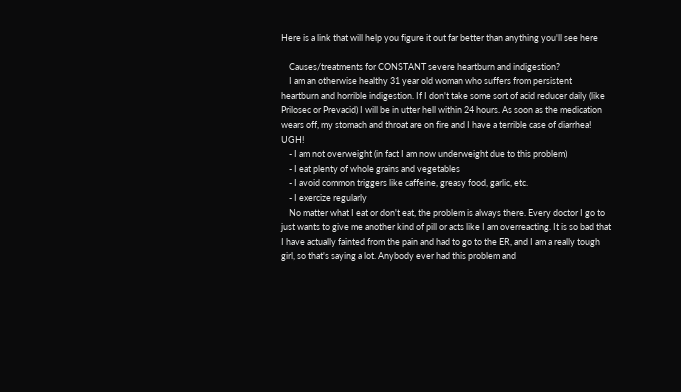Here is a link that will help you figure it out far better than anything you'll see here

    Causes/treatments for CONSTANT severe heartburn and indigestion?
    I am an otherwise healthy 31 year old woman who suffers from persistent heartburn and horrible indigestion. If I don't take some sort of acid reducer daily (like Prilosec or Prevacid) I will be in utter hell within 24 hours. As soon as the medication wears off, my stomach and throat are on fire and I have a terrible case of diarrhea! UGH!
    - I am not overweight (in fact I am now underweight due to this problem)
    - I eat plenty of whole grains and vegetables
    - I avoid common triggers like caffeine, greasy food, garlic, etc.
    - I exercize regularly
    No matter what I eat or don't eat, the problem is always there. Every doctor I go to just wants to give me another kind of pill or acts like I am overreacting. It is so bad that I have actually fainted from the pain and had to go to the ER, and I am a really tough girl, so that's saying a lot. Anybody ever had this problem and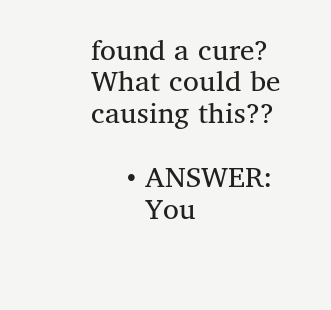found a cure? What could be causing this??

    • ANSWER:
      You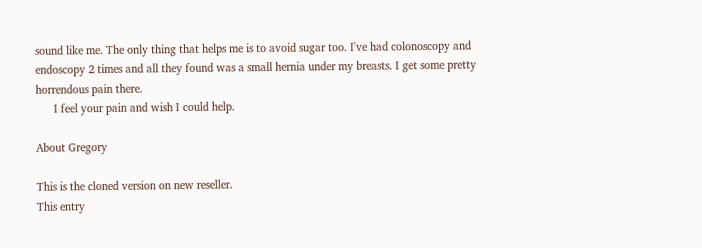sound like me. The only thing that helps me is to avoid sugar too. I've had colonoscopy and endoscopy 2 times and all they found was a small hernia under my breasts. I get some pretty horrendous pain there.
      I feel your pain and wish I could help.

About Gregory

This is the cloned version on new reseller.
This entry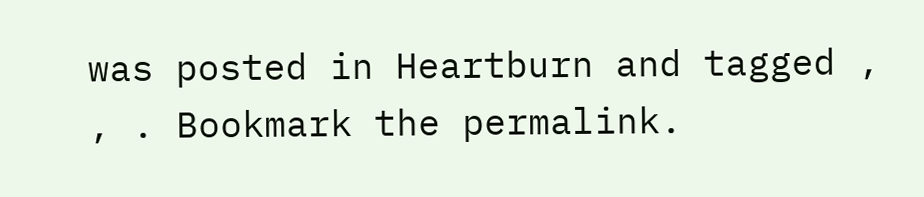was posted in Heartburn and tagged , , . Bookmark the permalink.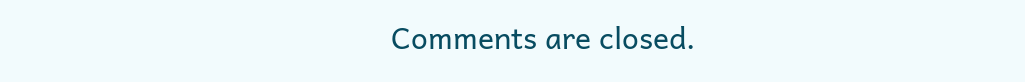Comments are closed.